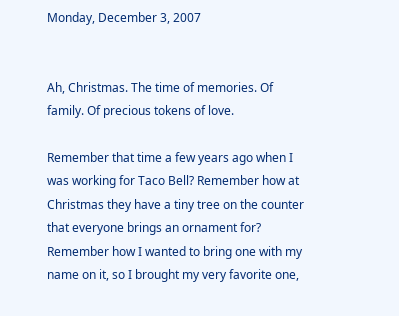Monday, December 3, 2007


Ah, Christmas. The time of memories. Of family. Of precious tokens of love.

Remember that time a few years ago when I was working for Taco Bell? Remember how at Christmas they have a tiny tree on the counter that everyone brings an ornament for? Remember how I wanted to bring one with my name on it, so I brought my very favorite one,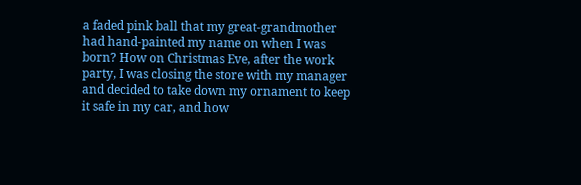a faded pink ball that my great-grandmother had hand-painted my name on when I was born? How on Christmas Eve, after the work party, I was closing the store with my manager and decided to take down my ornament to keep it safe in my car, and how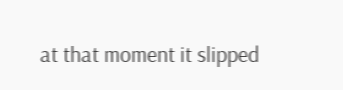at that moment it slipped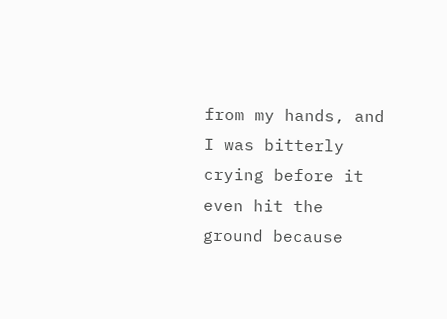from my hands, and I was bitterly crying before it even hit the ground because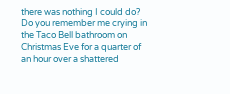there was nothing I could do? Do you remember me crying in the Taco Bell bathroom on Christmas Eve for a quarter of an hour over a shattered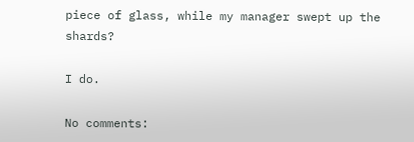piece of glass, while my manager swept up the shards?

I do.

No comments: